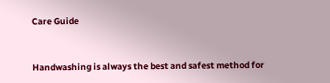Care Guide


Handwashing is always the best and safest method for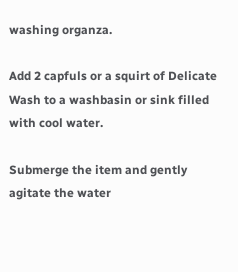washing organza.

Add 2 capfuls or a squirt of Delicate Wash to a washbasin or sink filled with cool water.

Submerge the item and gently agitate the water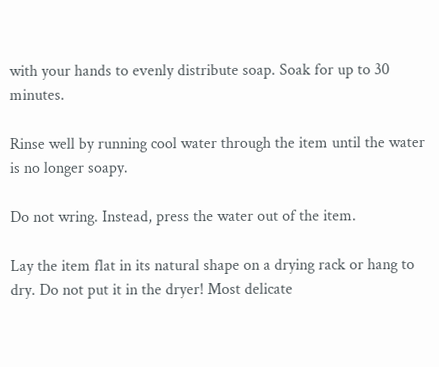with your hands to evenly distribute soap. Soak for up to 30 minutes.

Rinse well by running cool water through the item until the water is no longer soapy.

Do not wring. Instead, press the water out of the item.

Lay the item flat in its natural shape on a drying rack or hang to dry. Do not put it in the dryer! Most delicate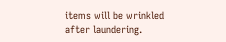items will be wrinkled after laundering.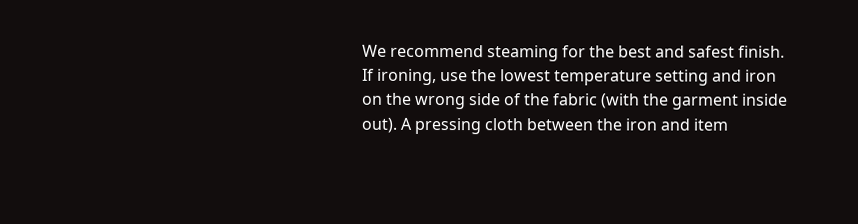We recommend steaming for the best and safest finish. If ironing, use the lowest temperature setting and iron on the wrong side of the fabric (with the garment inside out). A pressing cloth between the iron and item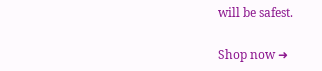will be safest.

Shop now ➜